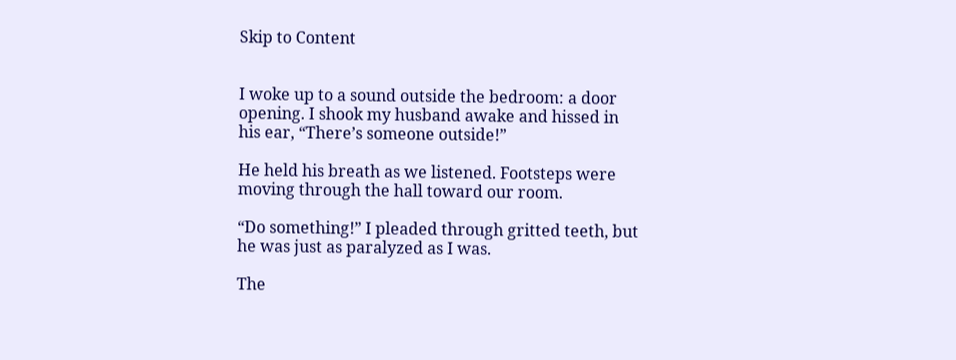Skip to Content


I woke up to a sound outside the bedroom: a door opening. I shook my husband awake and hissed in his ear, “There’s someone outside!”

He held his breath as we listened. Footsteps were moving through the hall toward our room.

“Do something!” I pleaded through gritted teeth, but he was just as paralyzed as I was.

The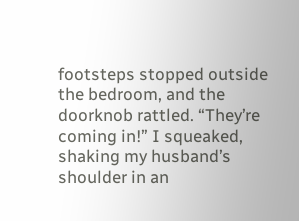footsteps stopped outside the bedroom, and the doorknob rattled. “They’re coming in!” I squeaked, shaking my husband’s shoulder in an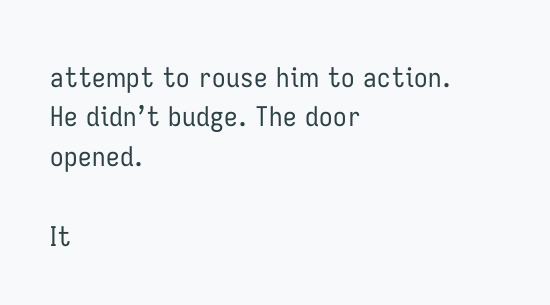attempt to rouse him to action. He didn’t budge. The door opened.

It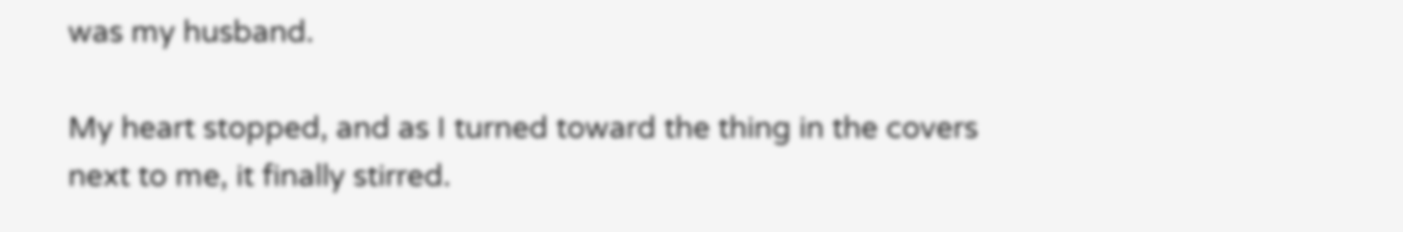was my husband.

My heart stopped, and as I turned toward the thing in the covers next to me, it finally stirred.